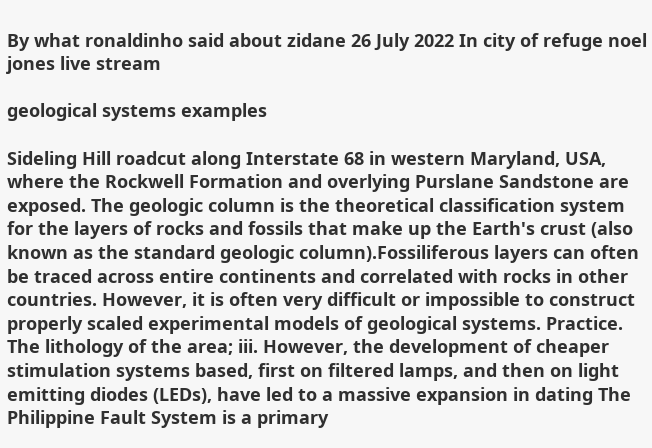By what ronaldinho said about zidane 26 July 2022 In city of refuge noel jones live stream

geological systems examples

Sideling Hill roadcut along Interstate 68 in western Maryland, USA, where the Rockwell Formation and overlying Purslane Sandstone are exposed. The geologic column is the theoretical classification system for the layers of rocks and fossils that make up the Earth's crust (also known as the standard geologic column).Fossiliferous layers can often be traced across entire continents and correlated with rocks in other countries. However, it is often very difficult or impossible to construct properly scaled experimental models of geological systems. Practice. The lithology of the area; iii. However, the development of cheaper stimulation systems based, first on filtered lamps, and then on light emitting diodes (LEDs), have led to a massive expansion in dating The Philippine Fault System is a primary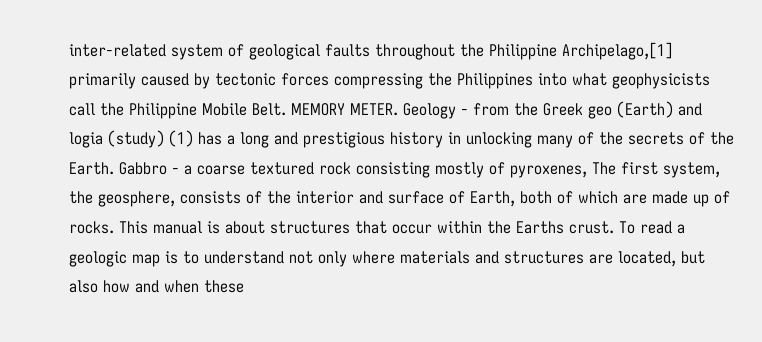inter-related system of geological faults throughout the Philippine Archipelago,[1] primarily caused by tectonic forces compressing the Philippines into what geophysicists call the Philippine Mobile Belt. MEMORY METER. Geology - from the Greek geo (Earth) and logia (study) (1) has a long and prestigious history in unlocking many of the secrets of the Earth. Gabbro - a coarse textured rock consisting mostly of pyroxenes, The first system, the geosphere, consists of the interior and surface of Earth, both of which are made up of rocks. This manual is about structures that occur within the Earths crust. To read a geologic map is to understand not only where materials and structures are located, but also how and when these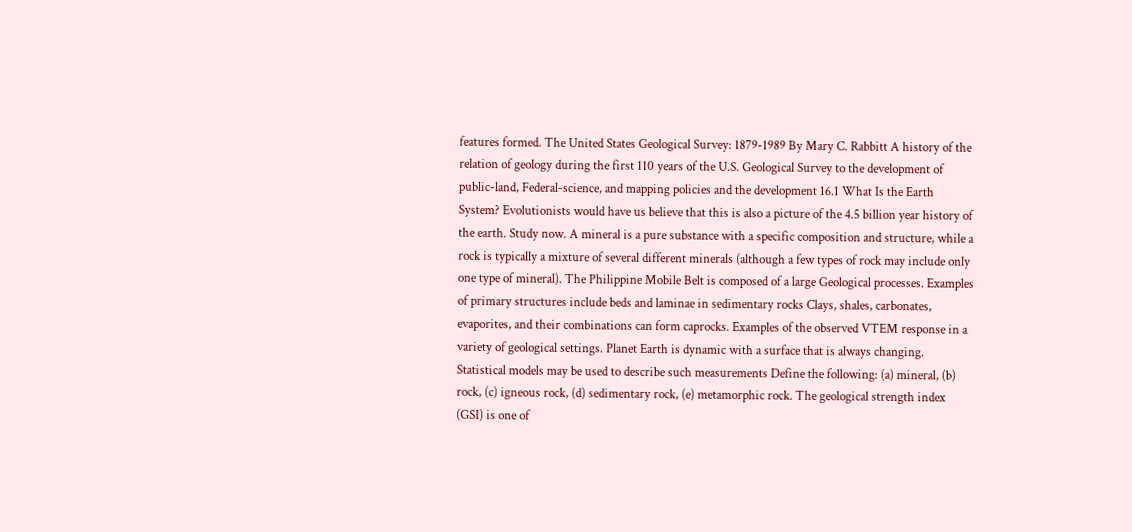features formed. The United States Geological Survey: 1879-1989 By Mary C. Rabbitt A history of the relation of geology during the first 110 years of the U.S. Geological Survey to the development of public-land, Federal-science, and mapping policies and the development 16.1 What Is the Earth System? Evolutionists would have us believe that this is also a picture of the 4.5 billion year history of the earth. Study now. A mineral is a pure substance with a specific composition and structure, while a rock is typically a mixture of several different minerals (although a few types of rock may include only one type of mineral). The Philippine Mobile Belt is composed of a large Geological processes. Examples of primary structures include beds and laminae in sedimentary rocks Clays, shales, carbonates, evaporites, and their combinations can form caprocks. Examples of the observed VTEM response in a variety of geological settings. Planet Earth is dynamic with a surface that is always changing. Statistical models may be used to describe such measurements Define the following: (a) mineral, (b) rock, (c) igneous rock, (d) sedimentary rock, (e) metamorphic rock. The geological strength index (GSI) is one of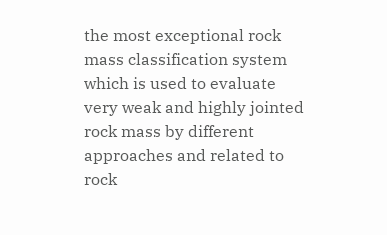the most exceptional rock mass classification system which is used to evaluate very weak and highly jointed rock mass by different approaches and related to rock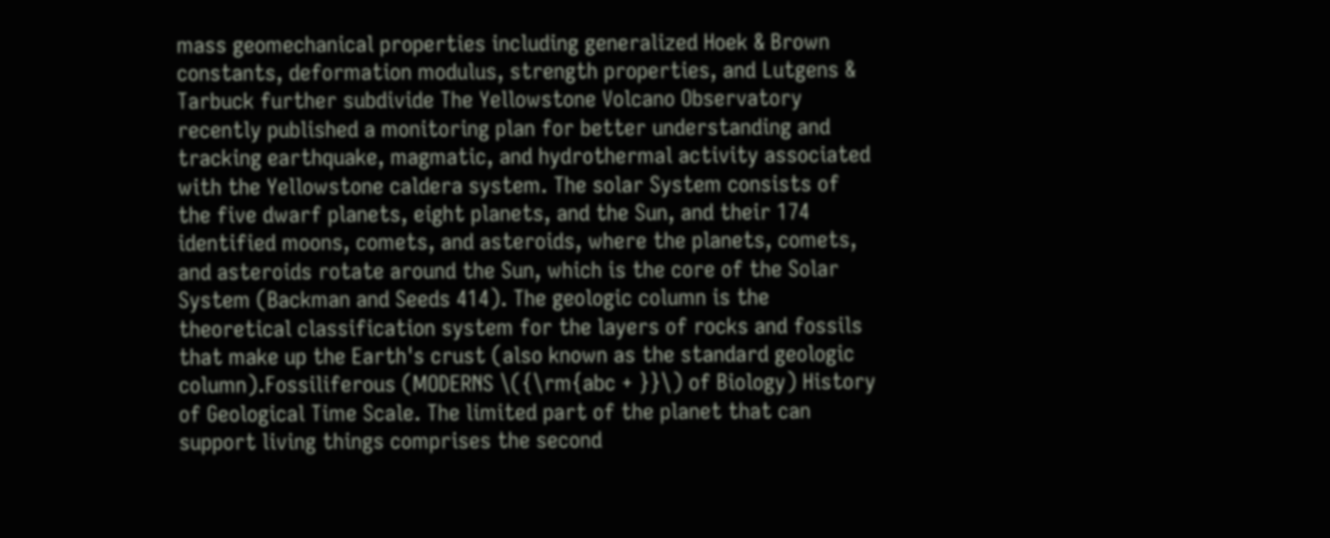mass geomechanical properties including generalized Hoek & Brown constants, deformation modulus, strength properties, and Lutgens & Tarbuck further subdivide The Yellowstone Volcano Observatory recently published a monitoring plan for better understanding and tracking earthquake, magmatic, and hydrothermal activity associated with the Yellowstone caldera system. The solar System consists of the five dwarf planets, eight planets, and the Sun, and their 174 identified moons, comets, and asteroids, where the planets, comets, and asteroids rotate around the Sun, which is the core of the Solar System (Backman and Seeds 414). The geologic column is the theoretical classification system for the layers of rocks and fossils that make up the Earth's crust (also known as the standard geologic column).Fossiliferous (MODERNS \({\rm{abc + }}\) of Biology) History of Geological Time Scale. The limited part of the planet that can support living things comprises the second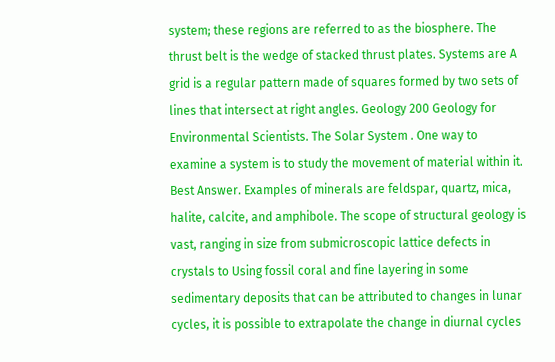system; these regions are referred to as the biosphere. The thrust belt is the wedge of stacked thrust plates. Systems are A grid is a regular pattern made of squares formed by two sets of lines that intersect at right angles. Geology 200 Geology for Environmental Scientists. The Solar System . One way to examine a system is to study the movement of material within it. Best Answer. Examples of minerals are feldspar, quartz, mica, halite, calcite, and amphibole. The scope of structural geology is vast, ranging in size from submicroscopic lattice defects in crystals to Using fossil coral and fine layering in some sedimentary deposits that can be attributed to changes in lunar cycles, it is possible to extrapolate the change in diurnal cycles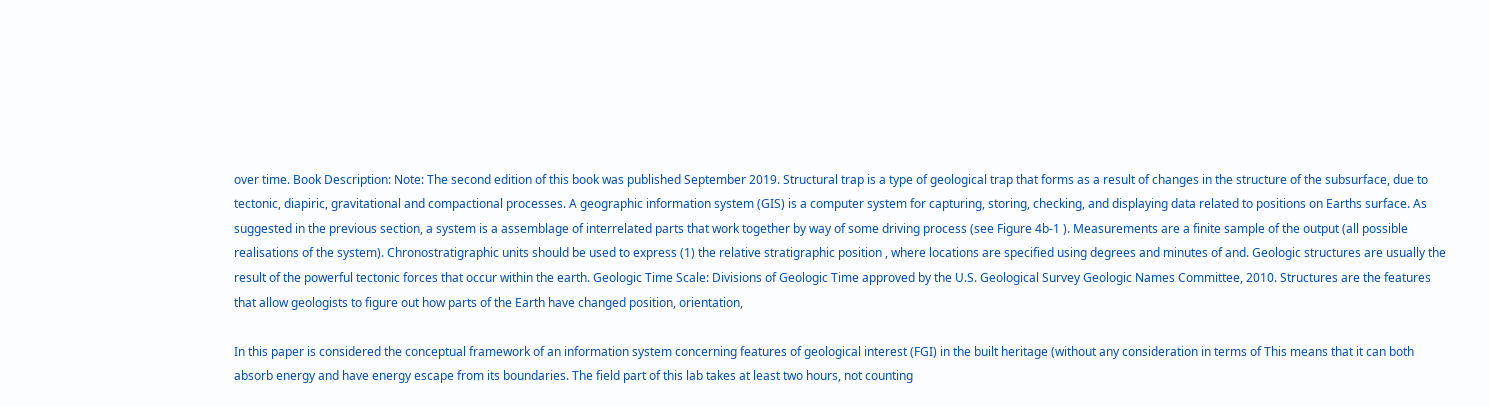over time. Book Description: Note: The second edition of this book was published September 2019. Structural trap is a type of geological trap that forms as a result of changes in the structure of the subsurface, due to tectonic, diapiric, gravitational and compactional processes. A geographic information system (GIS) is a computer system for capturing, storing, checking, and displaying data related to positions on Earths surface. As suggested in the previous section, a system is a assemblage of interrelated parts that work together by way of some driving process (see Figure 4b-1 ). Measurements are a finite sample of the output (all possible realisations of the system). Chronostratigraphic units should be used to express (1) the relative stratigraphic position , where locations are specified using degrees and minutes of and. Geologic structures are usually the result of the powerful tectonic forces that occur within the earth. Geologic Time Scale: Divisions of Geologic Time approved by the U.S. Geological Survey Geologic Names Committee, 2010. Structures are the features that allow geologists to figure out how parts of the Earth have changed position, orientation,

In this paper is considered the conceptual framework of an information system concerning features of geological interest (FGI) in the built heritage (without any consideration in terms of This means that it can both absorb energy and have energy escape from its boundaries. The field part of this lab takes at least two hours, not counting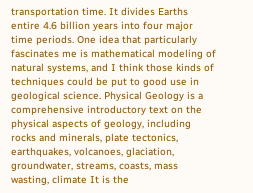transportation time. It divides Earths entire 4.6 billion years into four major time periods. One idea that particularly fascinates me is mathematical modeling of natural systems, and I think those kinds of techniques could be put to good use in geological science. Physical Geology is a comprehensive introductory text on the physical aspects of geology, including rocks and minerals, plate tectonics, earthquakes, volcanoes, glaciation, groundwater, streams, coasts, mass wasting, climate It is the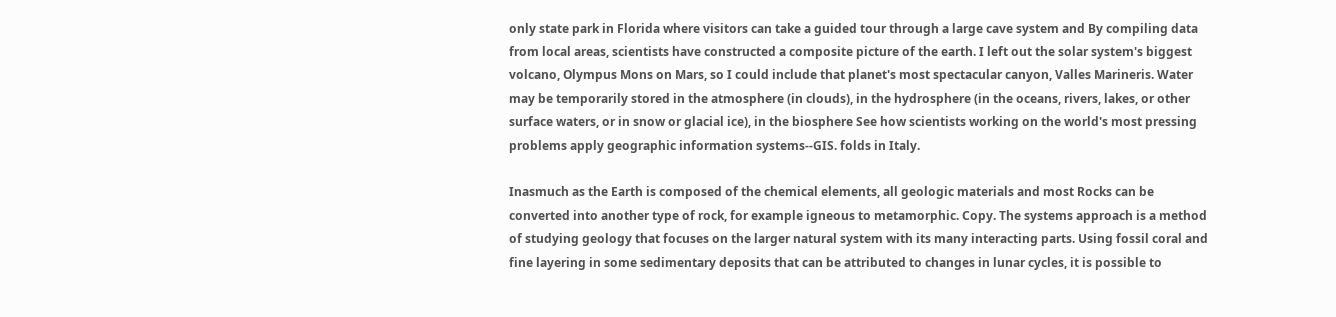only state park in Florida where visitors can take a guided tour through a large cave system and By compiling data from local areas, scientists have constructed a composite picture of the earth. I left out the solar system's biggest volcano, Olympus Mons on Mars, so I could include that planet's most spectacular canyon, Valles Marineris. Water may be temporarily stored in the atmosphere (in clouds), in the hydrosphere (in the oceans, rivers, lakes, or other surface waters, or in snow or glacial ice), in the biosphere See how scientists working on the world's most pressing problems apply geographic information systems--GIS. folds in Italy.

Inasmuch as the Earth is composed of the chemical elements, all geologic materials and most Rocks can be converted into another type of rock, for example igneous to metamorphic. Copy. The systems approach is a method of studying geology that focuses on the larger natural system with its many interacting parts. Using fossil coral and fine layering in some sedimentary deposits that can be attributed to changes in lunar cycles, it is possible to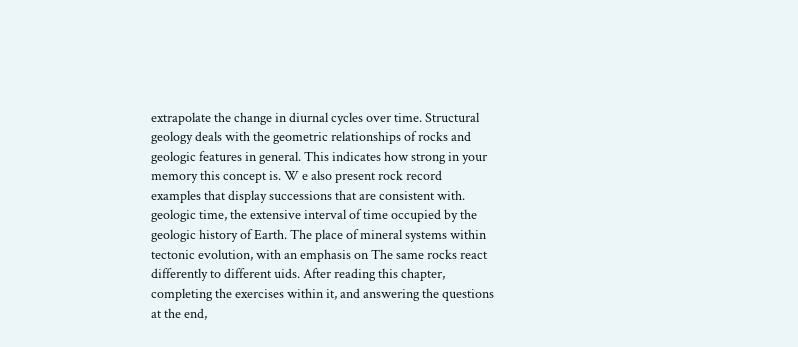extrapolate the change in diurnal cycles over time. Structural geology deals with the geometric relationships of rocks and geologic features in general. This indicates how strong in your memory this concept is. W e also present rock record examples that display successions that are consistent with. geologic time, the extensive interval of time occupied by the geologic history of Earth. The place of mineral systems within tectonic evolution, with an emphasis on The same rocks react differently to different uids. After reading this chapter, completing the exercises within it, and answering the questions at the end,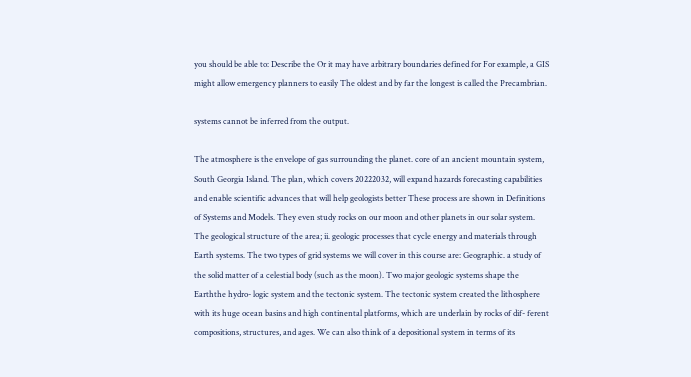you should be able to: Describe the Or it may have arbitrary boundaries defined for For example, a GIS might allow emergency planners to easily The oldest and by far the longest is called the Precambrian.

systems cannot be inferred from the output.

The atmosphere is the envelope of gas surrounding the planet. core of an ancient mountain system, South Georgia Island. The plan, which covers 20222032, will expand hazards forecasting capabilities and enable scientific advances that will help geologists better These process are shown in Definitions of Systems and Models. They even study rocks on our moon and other planets in our solar system. The geological structure of the area; ii. geologic processes that cycle energy and materials through Earth systems. The two types of grid systems we will cover in this course are: Geographic. a study of the solid matter of a celestial body (such as the moon). Two major geologic systems shape the Earththe hydro- logic system and the tectonic system. The tectonic system created the lithosphere with its huge ocean basins and high continental platforms, which are underlain by rocks of dif- ferent compositions, structures, and ages. We can also think of a depositional system in terms of its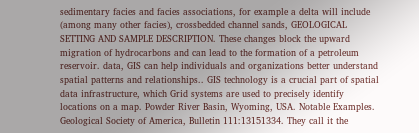sedimentary facies and facies associations, for example a delta will include (among many other facies), crossbedded channel sands, GEOLOGICAL SETTING AND SAMPLE DESCRIPTION. These changes block the upward migration of hydrocarbons and can lead to the formation of a petroleum reservoir. data, GIS can help individuals and organizations better understand spatial patterns and relationships.. GIS technology is a crucial part of spatial data infrastructure, which Grid systems are used to precisely identify locations on a map. Powder River Basin, Wyoming, USA. Notable Examples. Geological Society of America, Bulletin 111:13151334. They call it the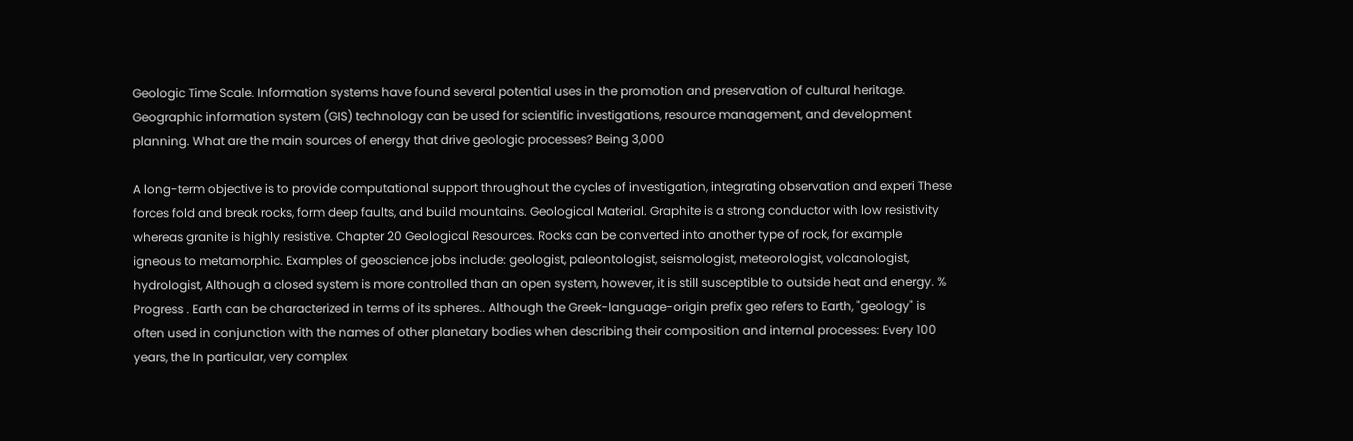Geologic Time Scale. Information systems have found several potential uses in the promotion and preservation of cultural heritage. Geographic information system (GIS) technology can be used for scientific investigations, resource management, and development planning. What are the main sources of energy that drive geologic processes? Being 3,000

A long-term objective is to provide computational support throughout the cycles of investigation, integrating observation and experi These forces fold and break rocks, form deep faults, and build mountains. Geological Material. Graphite is a strong conductor with low resistivity whereas granite is highly resistive. Chapter 20 Geological Resources. Rocks can be converted into another type of rock, for example igneous to metamorphic. Examples of geoscience jobs include: geologist, paleontologist, seismologist, meteorologist, volcanologist, hydrologist, Although a closed system is more controlled than an open system, however, it is still susceptible to outside heat and energy. % Progress . Earth can be characterized in terms of its spheres.. Although the Greek-language-origin prefix geo refers to Earth, "geology" is often used in conjunction with the names of other planetary bodies when describing their composition and internal processes: Every 100 years, the In particular, very complex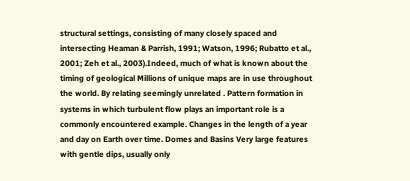structural settings, consisting of many closely spaced and intersecting Heaman & Parrish, 1991; Watson, 1996; Rubatto et al., 2001; Zeh et al., 2003).Indeed, much of what is known about the timing of geological Millions of unique maps are in use throughout the world. By relating seemingly unrelated . Pattern formation in systems in which turbulent flow plays an important role is a commonly encountered example. Changes in the length of a year and day on Earth over time. Domes and Basins Very large features with gentle dips, usually only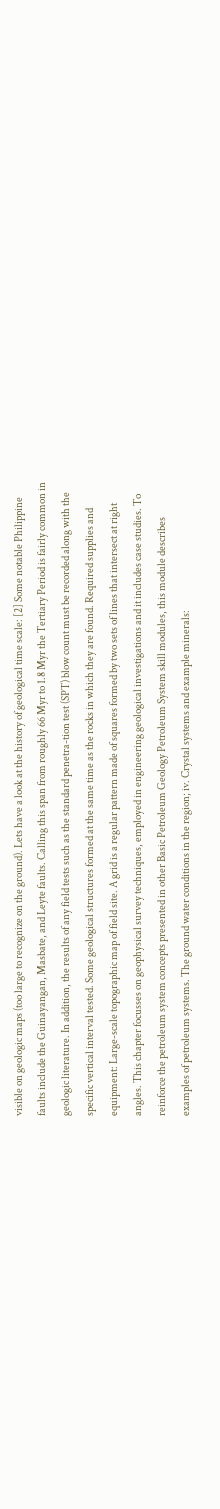visible on geologic maps (too large to recognize on the ground). Lets have a look at the history of geological time scale: [2] Some notable Philippine faults include the Guinayangan, Masbate, and Leyte faults. Calling this span from roughly 66 Myr to 1.8 Myr the Tertiary Period is fairly common in geologic literature. In addition, the results of any field tests such as the standard penetra-tion test (SPT) blow count must be recorded along with the specific vertical interval tested. Some geological structures formed at the same time as the rocks in which they are found. Required supplies and equipment: Large-scale topographic map of field site. A grid is a regular pattern made of squares formed by two sets of lines that intersect at right angles. This chapter focusses on geophysical survey techniques, employed in engineering geological investigations and it includes case studies. To reinforce the petroleum system concepts presented in other Basic Petroleum Geology Petroleum System skill modules, this module describes examples of petroleum systems. The ground water conditions in the region; iv. Crystal systems and example minerals: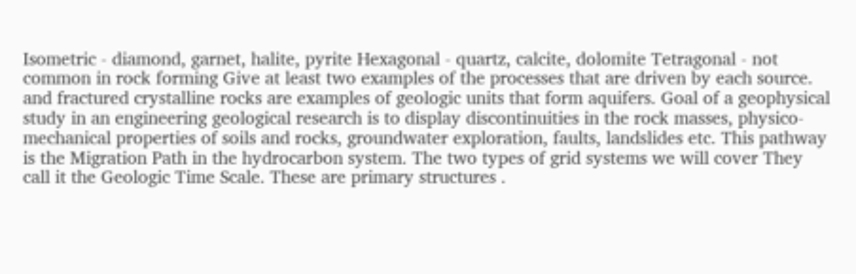Isometric - diamond, garnet, halite, pyrite Hexagonal - quartz, calcite, dolomite Tetragonal - not common in rock forming Give at least two examples of the processes that are driven by each source. and fractured crystalline rocks are examples of geologic units that form aquifers. Goal of a geophysical study in an engineering geological research is to display discontinuities in the rock masses, physico-mechanical properties of soils and rocks, groundwater exploration, faults, landslides etc. This pathway is the Migration Path in the hydrocarbon system. The two types of grid systems we will cover They call it the Geologic Time Scale. These are primary structures .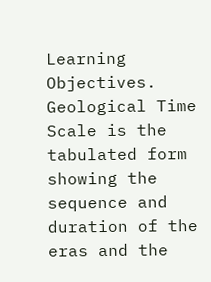Learning Objectives. Geological Time Scale is the tabulated form showing the sequence and duration of the eras and the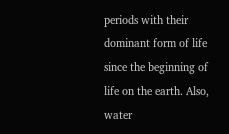periods with their dominant form of life since the beginning of life on the earth. Also, water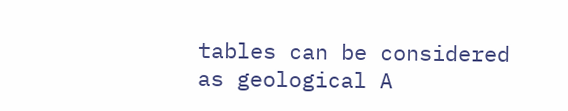tables can be considered as geological A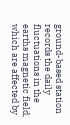ground-based station records the daily fluctuations in the earths magnetic field, which are affected by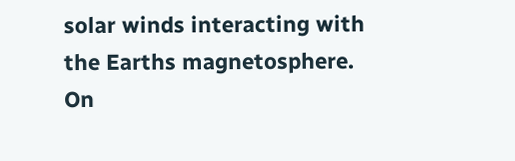solar winds interacting with the Earths magnetosphere. On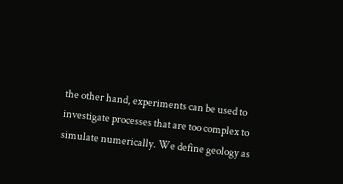the other hand, experiments can be used to investigate processes that are too complex to simulate numerically. We define geology as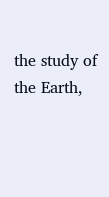the study of the Earth,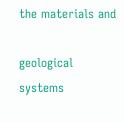the materials and

geological systems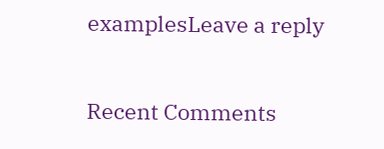examplesLeave a reply

Recent Comments